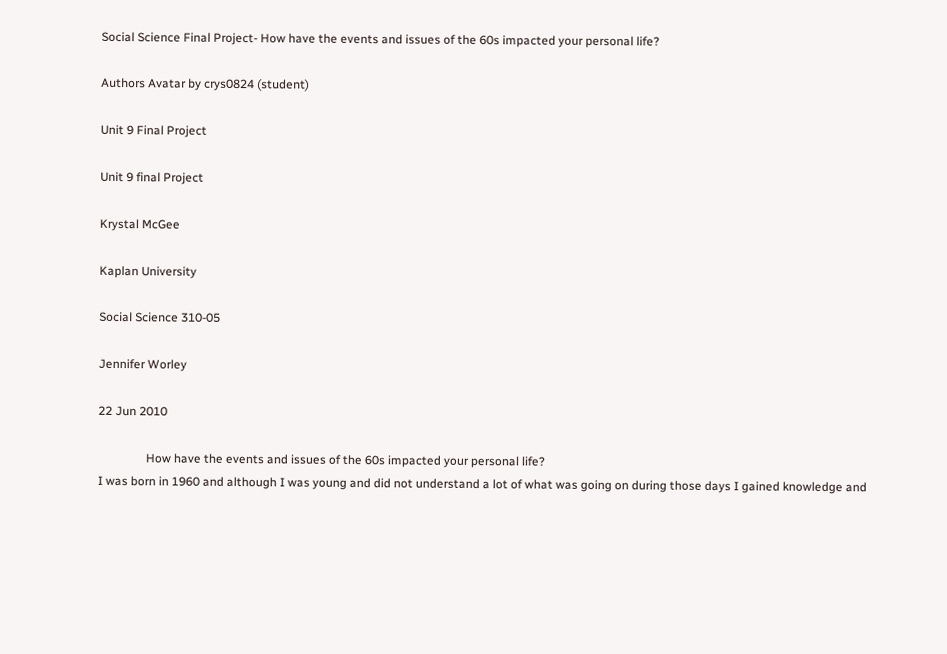Social Science Final Project- How have the events and issues of the 60s impacted your personal life?

Authors Avatar by crys0824 (student)

Unit 9 Final Project

Unit 9 final Project

Krystal McGee

Kaplan University

Social Science 310-05

Jennifer Worley

22 Jun 2010

                How have the events and issues of the 60s impacted your personal life?
I was born in 1960 and although I was young and did not understand a lot of what was going on during those days I gained knowledge and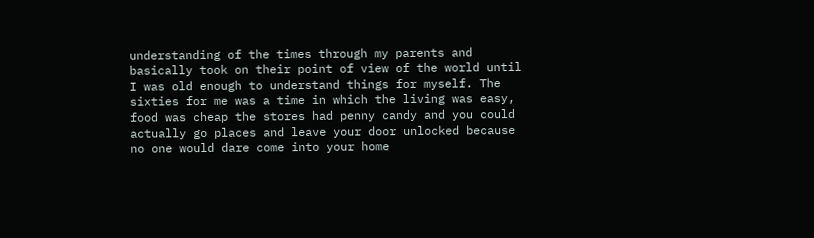understanding of the times through my parents and basically took on their point of view of the world until I was old enough to understand things for myself. The sixties for me was a time in which the living was easy, food was cheap the stores had penny candy and you could actually go places and leave your door unlocked because no one would dare come into your home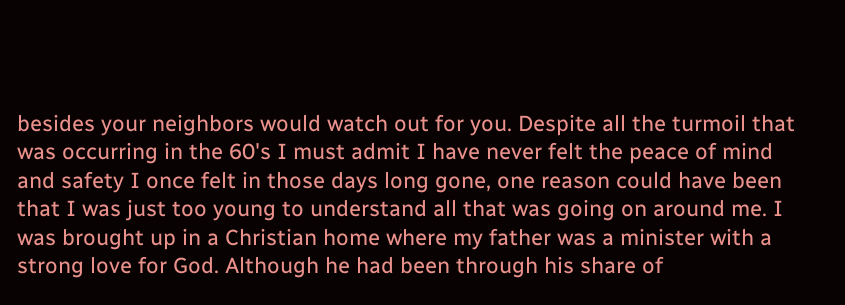besides your neighbors would watch out for you. Despite all the turmoil that was occurring in the 60's I must admit I have never felt the peace of mind and safety I once felt in those days long gone, one reason could have been that I was just too young to understand all that was going on around me. I was brought up in a Christian home where my father was a minister with a strong love for God. Although he had been through his share of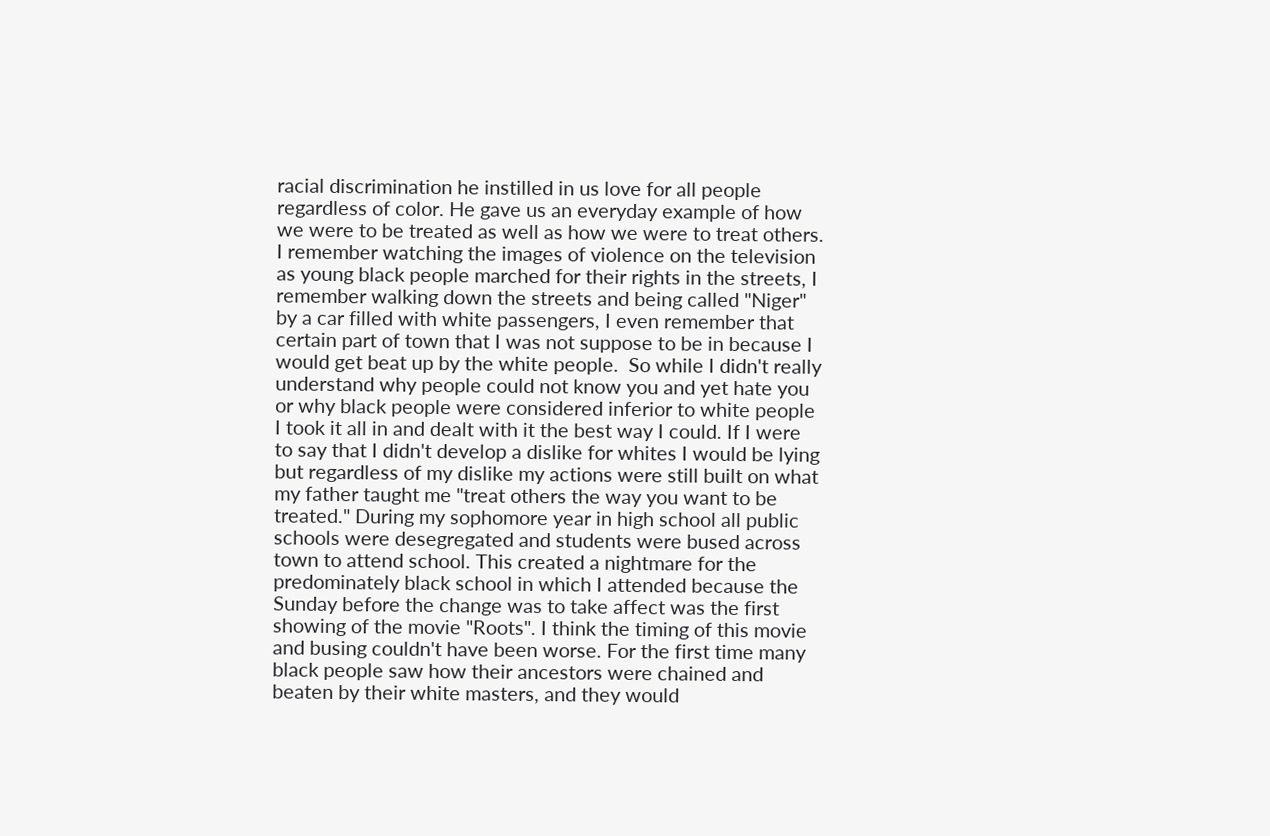racial discrimination he instilled in us love for all people regardless of color. He gave us an everyday example of how we were to be treated as well as how we were to treat others. I remember watching the images of violence on the television as young black people marched for their rights in the streets, I remember walking down the streets and being called "Niger" by a car filled with white passengers, I even remember that certain part of town that I was not suppose to be in because I would get beat up by the white people.  So while I didn't really understand why people could not know you and yet hate you or why black people were considered inferior to white people I took it all in and dealt with it the best way I could. If I were to say that I didn't develop a dislike for whites I would be lying but regardless of my dislike my actions were still built on what my father taught me "treat others the way you want to be treated." During my sophomore year in high school all public schools were desegregated and students were bused across town to attend school. This created a nightmare for the predominately black school in which I attended because the Sunday before the change was to take affect was the first showing of the movie "Roots". I think the timing of this movie and busing couldn't have been worse. For the first time many black people saw how their ancestors were chained and beaten by their white masters, and they would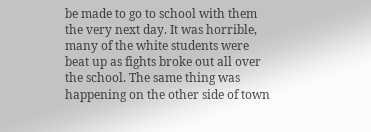be made to go to school with them the very next day. It was horrible, many of the white students were beat up as fights broke out all over the school. The same thing was happening on the other side of town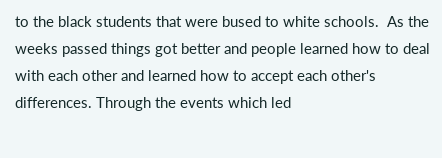to the black students that were bused to white schools.  As the weeks passed things got better and people learned how to deal with each other and learned how to accept each other's differences. Through the events which led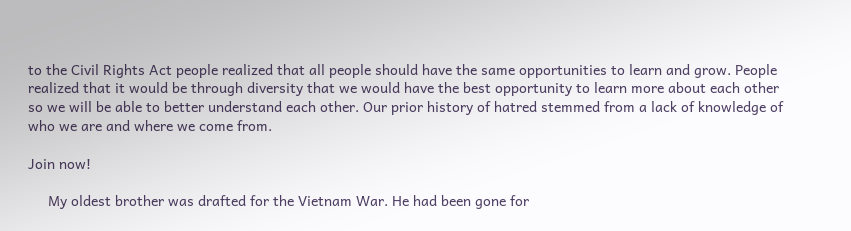to the Civil Rights Act people realized that all people should have the same opportunities to learn and grow. People realized that it would be through diversity that we would have the best opportunity to learn more about each other so we will be able to better understand each other. Our prior history of hatred stemmed from a lack of knowledge of who we are and where we come from.

Join now!

     My oldest brother was drafted for the Vietnam War. He had been gone for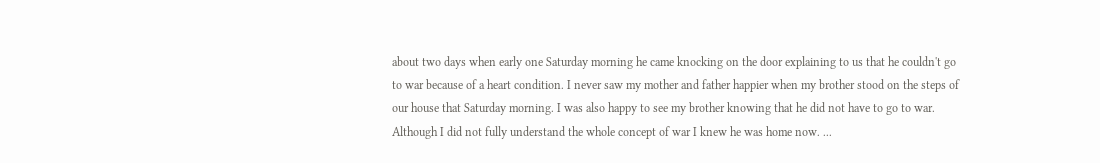about two days when early one Saturday morning he came knocking on the door explaining to us that he couldn't go to war because of a heart condition. I never saw my mother and father happier when my brother stood on the steps of our house that Saturday morning. I was also happy to see my brother knowing that he did not have to go to war. Although I did not fully understand the whole concept of war I knew he was home now. ...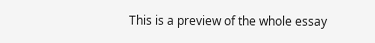This is a preview of the whole essay